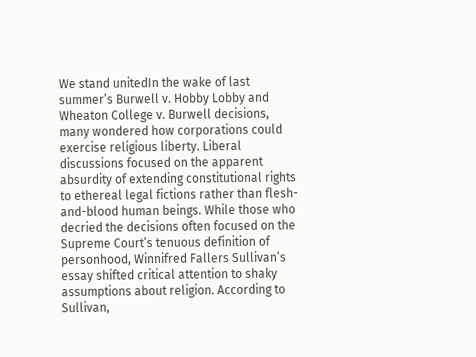We stand unitedIn the wake of last summer’s Burwell v. Hobby Lobby and Wheaton College v. Burwell decisions, many wondered how corporations could exercise religious liberty. Liberal discussions focused on the apparent absurdity of extending constitutional rights to ethereal legal fictions rather than flesh-and-blood human beings. While those who decried the decisions often focused on the Supreme Court’s tenuous definition of personhood, Winnifred Fallers Sullivan’s essay shifted critical attention to shaky assumptions about religion. According to Sullivan,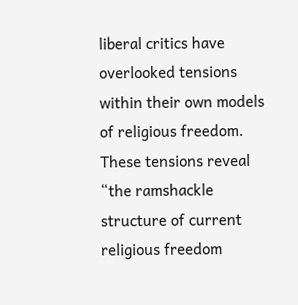liberal critics have overlooked tensions within their own models of religious freedom. These tensions reveal “the ramshackle structure of current religious freedom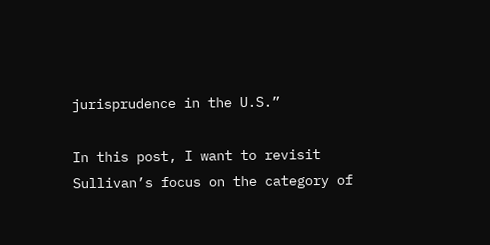jurisprudence in the U.S.”

In this post, I want to revisit Sullivan’s focus on the category of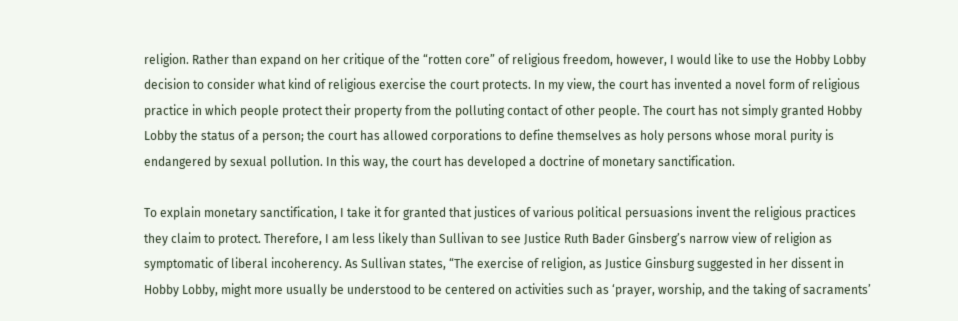religion. Rather than expand on her critique of the “rotten core” of religious freedom, however, I would like to use the Hobby Lobby decision to consider what kind of religious exercise the court protects. In my view, the court has invented a novel form of religious practice in which people protect their property from the polluting contact of other people. The court has not simply granted Hobby Lobby the status of a person; the court has allowed corporations to define themselves as holy persons whose moral purity is endangered by sexual pollution. In this way, the court has developed a doctrine of monetary sanctification.

To explain monetary sanctification, I take it for granted that justices of various political persuasions invent the religious practices they claim to protect. Therefore, I am less likely than Sullivan to see Justice Ruth Bader Ginsberg’s narrow view of religion as symptomatic of liberal incoherency. As Sullivan states, “The exercise of religion, as Justice Ginsburg suggested in her dissent in Hobby Lobby, might more usually be understood to be centered on activities such as ‘prayer, worship, and the taking of sacraments’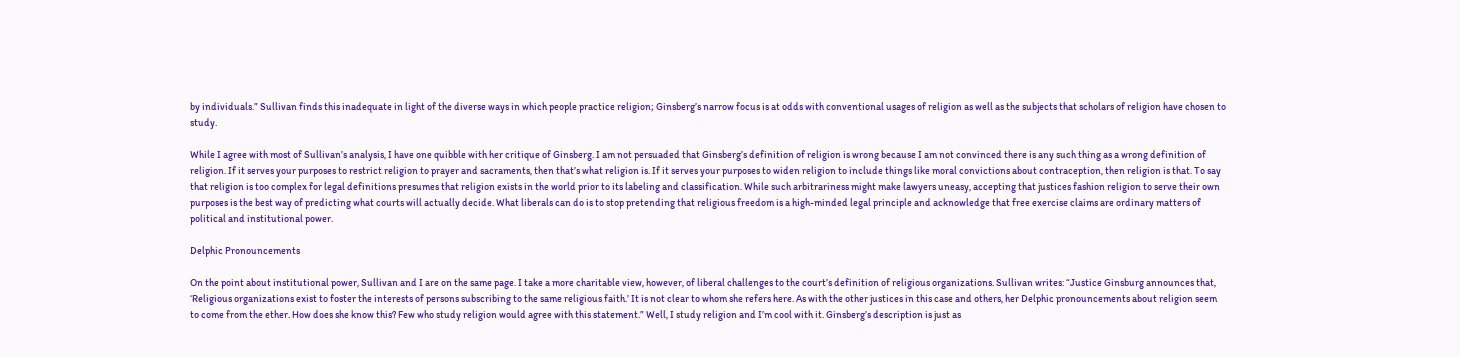by individuals.” Sullivan finds this inadequate in light of the diverse ways in which people practice religion; Ginsberg’s narrow focus is at odds with conventional usages of religion as well as the subjects that scholars of religion have chosen to study.

While I agree with most of Sullivan’s analysis, I have one quibble with her critique of Ginsberg. I am not persuaded that Ginsberg’s definition of religion is wrong because I am not convinced there is any such thing as a wrong definition of religion. If it serves your purposes to restrict religion to prayer and sacraments, then that’s what religion is. If it serves your purposes to widen religion to include things like moral convictions about contraception, then religion is that. To say that religion is too complex for legal definitions presumes that religion exists in the world prior to its labeling and classification. While such arbitrariness might make lawyers uneasy, accepting that justices fashion religion to serve their own purposes is the best way of predicting what courts will actually decide. What liberals can do is to stop pretending that religious freedom is a high-minded legal principle and acknowledge that free exercise claims are ordinary matters of political and institutional power.

Delphic Pronouncements

On the point about institutional power, Sullivan and I are on the same page. I take a more charitable view, however, of liberal challenges to the court’s definition of religious organizations. Sullivan writes: “Justice Ginsburg announces that, ‘Religious organizations exist to foster the interests of persons subscribing to the same religious faith.’ It is not clear to whom she refers here. As with the other justices in this case and others, her Delphic pronouncements about religion seem to come from the ether. How does she know this? Few who study religion would agree with this statement.” Well, I study religion and I’m cool with it. Ginsberg’s description is just as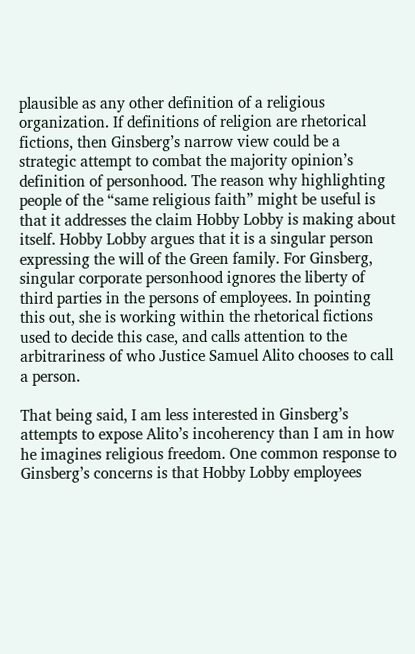plausible as any other definition of a religious organization. If definitions of religion are rhetorical fictions, then Ginsberg’s narrow view could be a strategic attempt to combat the majority opinion’s definition of personhood. The reason why highlighting people of the “same religious faith” might be useful is that it addresses the claim Hobby Lobby is making about itself. Hobby Lobby argues that it is a singular person expressing the will of the Green family. For Ginsberg, singular corporate personhood ignores the liberty of third parties in the persons of employees. In pointing this out, she is working within the rhetorical fictions used to decide this case, and calls attention to the arbitrariness of who Justice Samuel Alito chooses to call a person.

That being said, I am less interested in Ginsberg’s attempts to expose Alito’s incoherency than I am in how he imagines religious freedom. One common response to Ginsberg’s concerns is that Hobby Lobby employees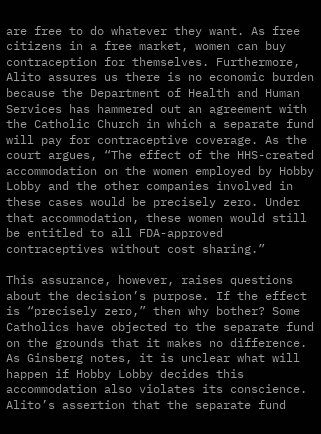are free to do whatever they want. As free citizens in a free market, women can buy contraception for themselves. Furthermore, Alito assures us there is no economic burden because the Department of Health and Human Services has hammered out an agreement with the Catholic Church in which a separate fund will pay for contraceptive coverage. As the court argues, “The effect of the HHS-created accommodation on the women employed by Hobby Lobby and the other companies involved in these cases would be precisely zero. Under that accommodation, these women would still be entitled to all FDA-approved contraceptives without cost sharing.”

This assurance, however, raises questions about the decision’s purpose. If the effect is “precisely zero,” then why bother? Some Catholics have objected to the separate fund on the grounds that it makes no difference. As Ginsberg notes, it is unclear what will happen if Hobby Lobby decides this accommodation also violates its conscience. Alito’s assertion that the separate fund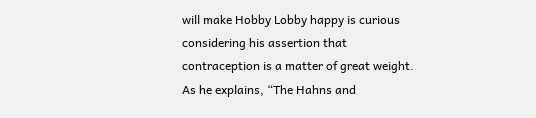will make Hobby Lobby happy is curious considering his assertion that contraception is a matter of great weight. As he explains, “The Hahns and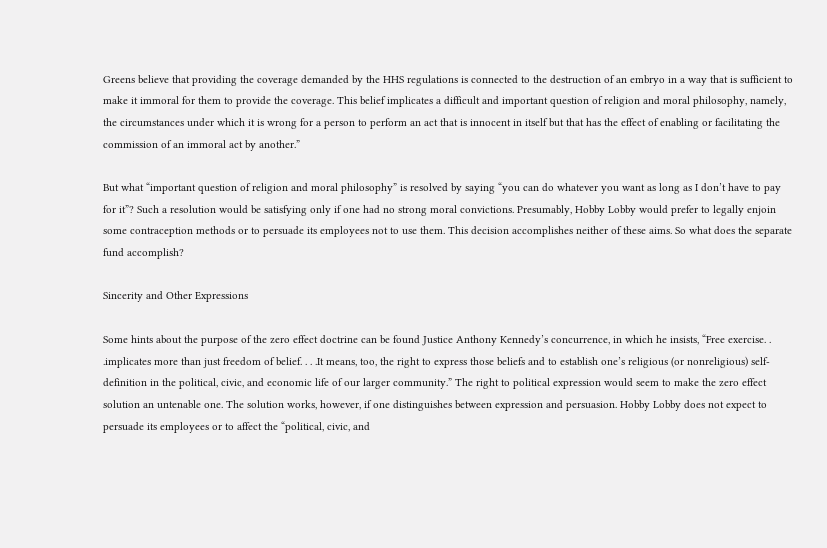Greens believe that providing the coverage demanded by the HHS regulations is connected to the destruction of an embryo in a way that is sufficient to make it immoral for them to provide the coverage. This belief implicates a difficult and important question of religion and moral philosophy, namely, the circumstances under which it is wrong for a person to perform an act that is innocent in itself but that has the effect of enabling or facilitating the commission of an immoral act by another.”

But what “important question of religion and moral philosophy” is resolved by saying “you can do whatever you want as long as I don’t have to pay for it”? Such a resolution would be satisfying only if one had no strong moral convictions. Presumably, Hobby Lobby would prefer to legally enjoin some contraception methods or to persuade its employees not to use them. This decision accomplishes neither of these aims. So what does the separate fund accomplish?

Sincerity and Other Expressions

Some hints about the purpose of the zero effect doctrine can be found Justice Anthony Kennedy’s concurrence, in which he insists, “Free exercise. . .implicates more than just freedom of belief. . . .It means, too, the right to express those beliefs and to establish one’s religious (or nonreligious) self-definition in the political, civic, and economic life of our larger community.” The right to political expression would seem to make the zero effect solution an untenable one. The solution works, however, if one distinguishes between expression and persuasion. Hobby Lobby does not expect to persuade its employees or to affect the “political, civic, and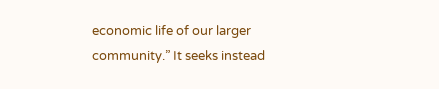economic life of our larger community.” It seeks instead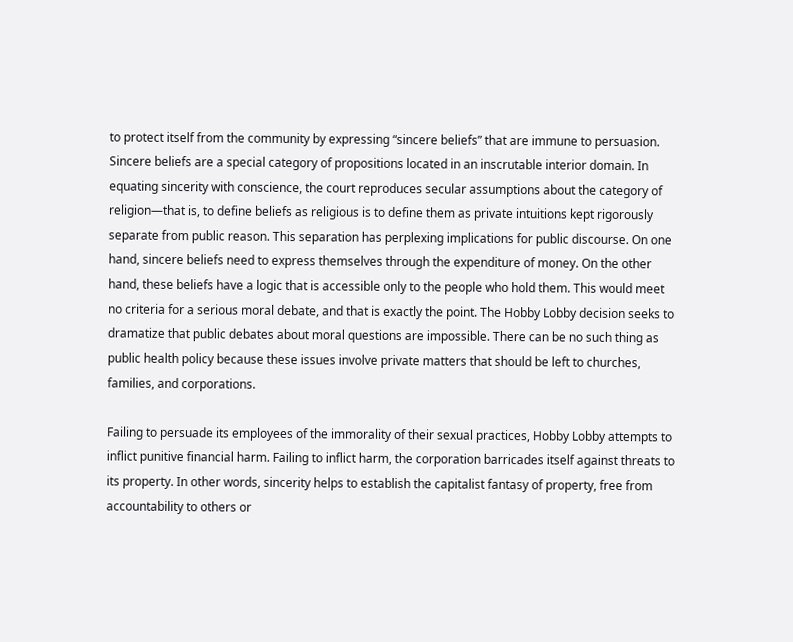to protect itself from the community by expressing “sincere beliefs” that are immune to persuasion. Sincere beliefs are a special category of propositions located in an inscrutable interior domain. In equating sincerity with conscience, the court reproduces secular assumptions about the category of religion—that is, to define beliefs as religious is to define them as private intuitions kept rigorously separate from public reason. This separation has perplexing implications for public discourse. On one hand, sincere beliefs need to express themselves through the expenditure of money. On the other hand, these beliefs have a logic that is accessible only to the people who hold them. This would meet no criteria for a serious moral debate, and that is exactly the point. The Hobby Lobby decision seeks to dramatize that public debates about moral questions are impossible. There can be no such thing as public health policy because these issues involve private matters that should be left to churches, families, and corporations.

Failing to persuade its employees of the immorality of their sexual practices, Hobby Lobby attempts to inflict punitive financial harm. Failing to inflict harm, the corporation barricades itself against threats to its property. In other words, sincerity helps to establish the capitalist fantasy of property, free from accountability to others or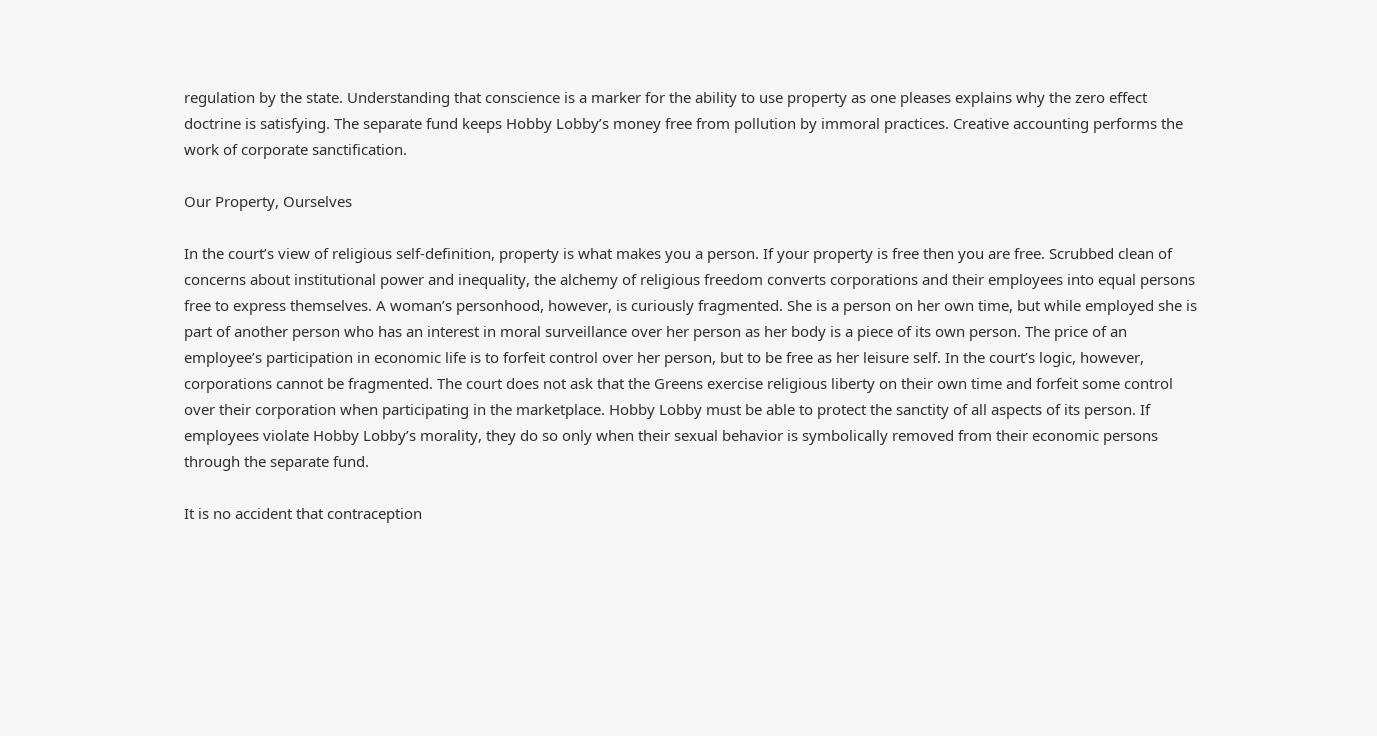regulation by the state. Understanding that conscience is a marker for the ability to use property as one pleases explains why the zero effect doctrine is satisfying. The separate fund keeps Hobby Lobby’s money free from pollution by immoral practices. Creative accounting performs the work of corporate sanctification.

Our Property, Ourselves

In the court’s view of religious self-definition, property is what makes you a person. If your property is free then you are free. Scrubbed clean of concerns about institutional power and inequality, the alchemy of religious freedom converts corporations and their employees into equal persons free to express themselves. A woman’s personhood, however, is curiously fragmented. She is a person on her own time, but while employed she is part of another person who has an interest in moral surveillance over her person as her body is a piece of its own person. The price of an employee’s participation in economic life is to forfeit control over her person, but to be free as her leisure self. In the court’s logic, however, corporations cannot be fragmented. The court does not ask that the Greens exercise religious liberty on their own time and forfeit some control over their corporation when participating in the marketplace. Hobby Lobby must be able to protect the sanctity of all aspects of its person. If employees violate Hobby Lobby’s morality, they do so only when their sexual behavior is symbolically removed from their economic persons through the separate fund.

It is no accident that contraception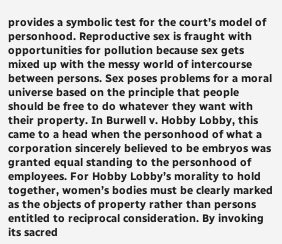provides a symbolic test for the court’s model of personhood. Reproductive sex is fraught with opportunities for pollution because sex gets mixed up with the messy world of intercourse between persons. Sex poses problems for a moral universe based on the principle that people should be free to do whatever they want with their property. In Burwell v. Hobby Lobby, this came to a head when the personhood of what a corporation sincerely believed to be embryos was granted equal standing to the personhood of employees. For Hobby Lobby’s morality to hold together, women’s bodies must be clearly marked as the objects of property rather than persons entitled to reciprocal consideration. By invoking its sacred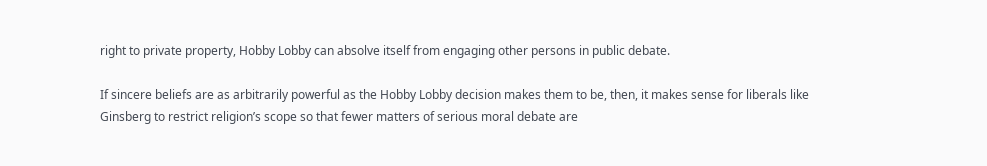right to private property, Hobby Lobby can absolve itself from engaging other persons in public debate.

If sincere beliefs are as arbitrarily powerful as the Hobby Lobby decision makes them to be, then, it makes sense for liberals like Ginsberg to restrict religion’s scope so that fewer matters of serious moral debate are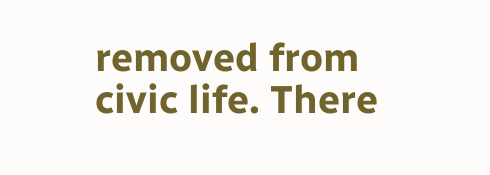removed from civic life. There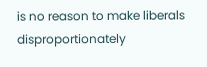is no reason to make liberals disproportionately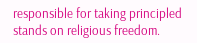responsible for taking principled stands on religious freedom.